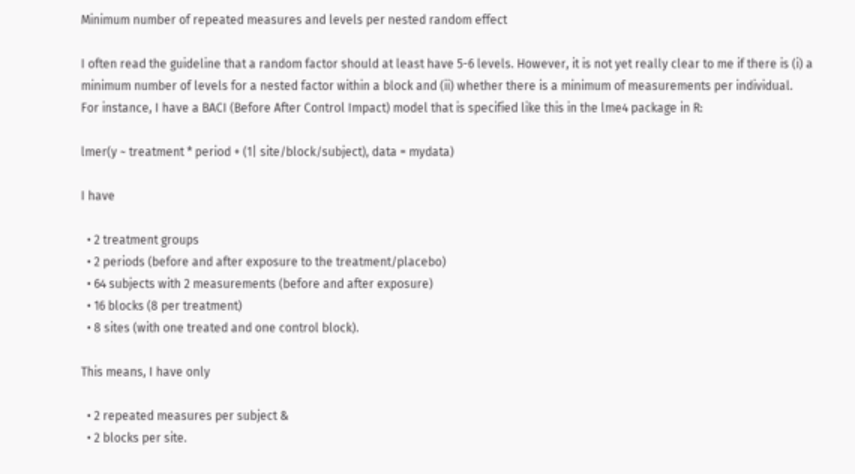Minimum number of repeated measures and levels per nested random effect

I often read the guideline that a random factor should at least have 5-6 levels. However, it is not yet really clear to me if there is (i) a minimum number of levels for a nested factor within a block and (ii) whether there is a minimum of measurements per individual.
For instance, I have a BACI (Before After Control Impact) model that is specified like this in the lme4 package in R:

lmer(y ~ treatment * period + (1| site/block/subject), data = mydata)

I have

  • 2 treatment groups
  • 2 periods (before and after exposure to the treatment/placebo)
  • 64 subjects with 2 measurements (before and after exposure)
  • 16 blocks (8 per treatment)
  • 8 sites (with one treated and one control block).

This means, I have only

  • 2 repeated measures per subject &
  • 2 blocks per site.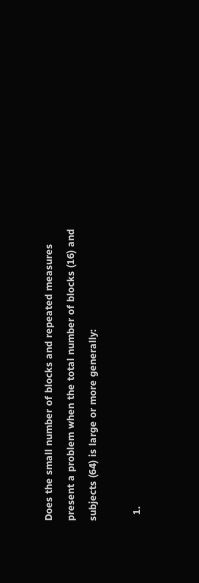Does the small number of blocks and repeated measures present a problem when the total number of blocks (16) and subjects (64) is large or more generally:

  1.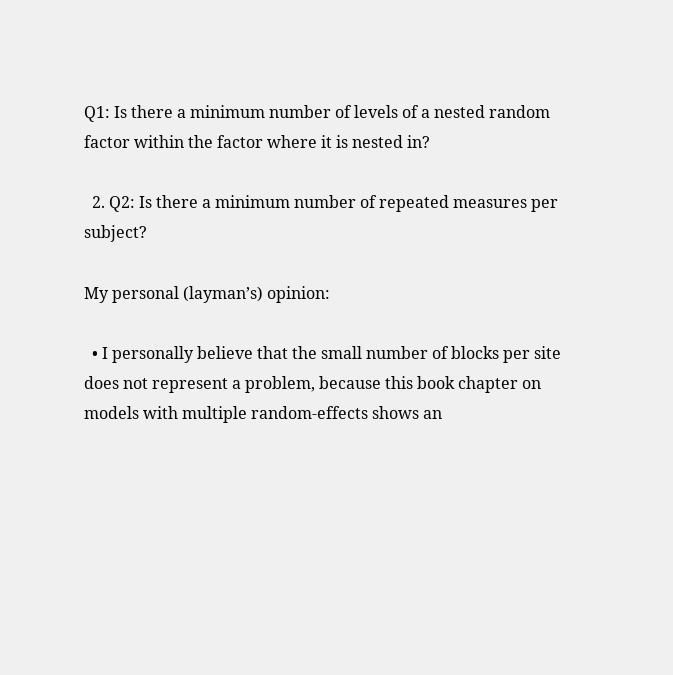Q1: Is there a minimum number of levels of a nested random factor within the factor where it is nested in?

  2. Q2: Is there a minimum number of repeated measures per subject?

My personal (layman’s) opinion:

  • I personally believe that the small number of blocks per site does not represent a problem, because this book chapter on models with multiple random-effects shows an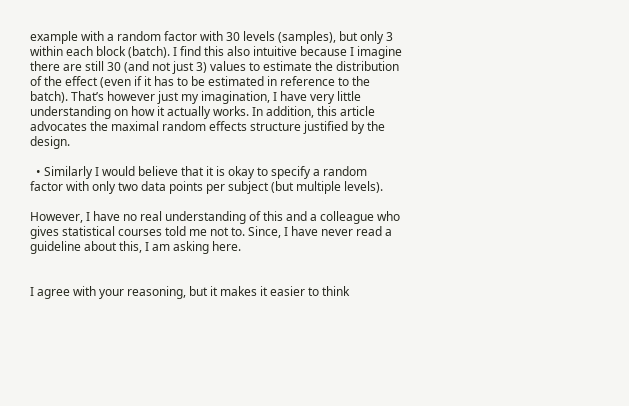example with a random factor with 30 levels (samples), but only 3 within each block (batch). I find this also intuitive because I imagine there are still 30 (and not just 3) values to estimate the distribution of the effect (even if it has to be estimated in reference to the batch). That’s however just my imagination, I have very little understanding on how it actually works. In addition, this article advocates the maximal random effects structure justified by the design.

  • Similarly I would believe that it is okay to specify a random factor with only two data points per subject (but multiple levels).

However, I have no real understanding of this and a colleague who gives statistical courses told me not to. Since, I have never read a guideline about this, I am asking here.


I agree with your reasoning, but it makes it easier to think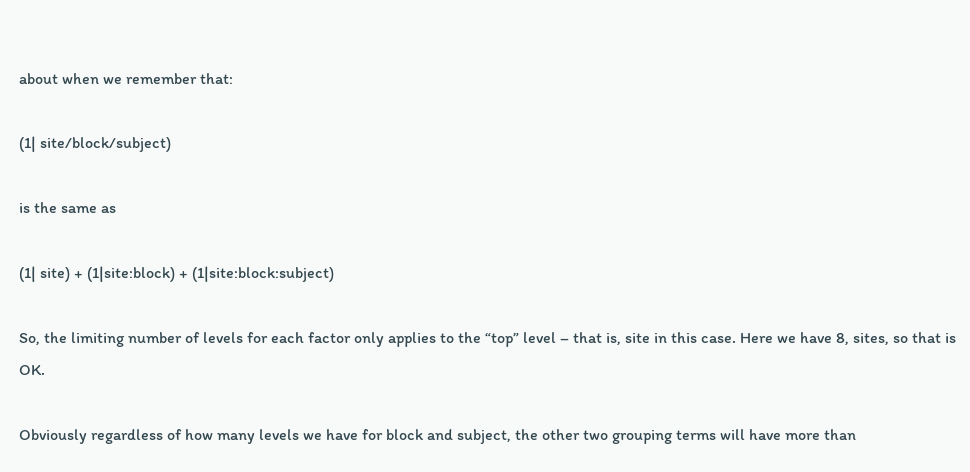about when we remember that:

(1| site/block/subject)

is the same as

(1| site) + (1|site:block) + (1|site:block:subject)

So, the limiting number of levels for each factor only applies to the “top” level – that is, site in this case. Here we have 8, sites, so that is OK.

Obviously regardless of how many levels we have for block and subject, the other two grouping terms will have more than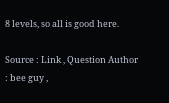8 levels, so all is good here.

Source : Link , Question Author : bee guy ,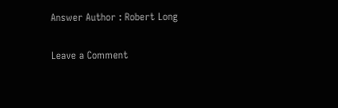Answer Author : Robert Long

Leave a Comment